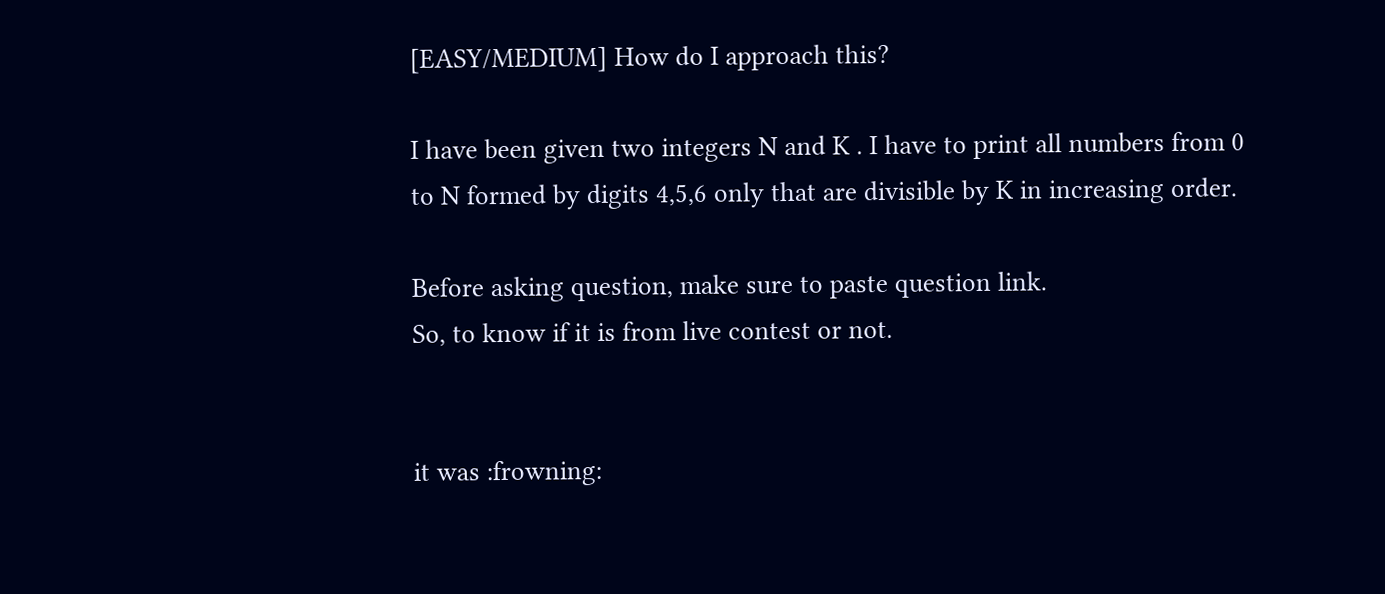[EASY/MEDIUM] How do I approach this?

I have been given two integers N and K . I have to print all numbers from 0 to N formed by digits 4,5,6 only that are divisible by K in increasing order.

Before asking question, make sure to paste question link.
So, to know if it is from live contest or not.


it was :frowning: